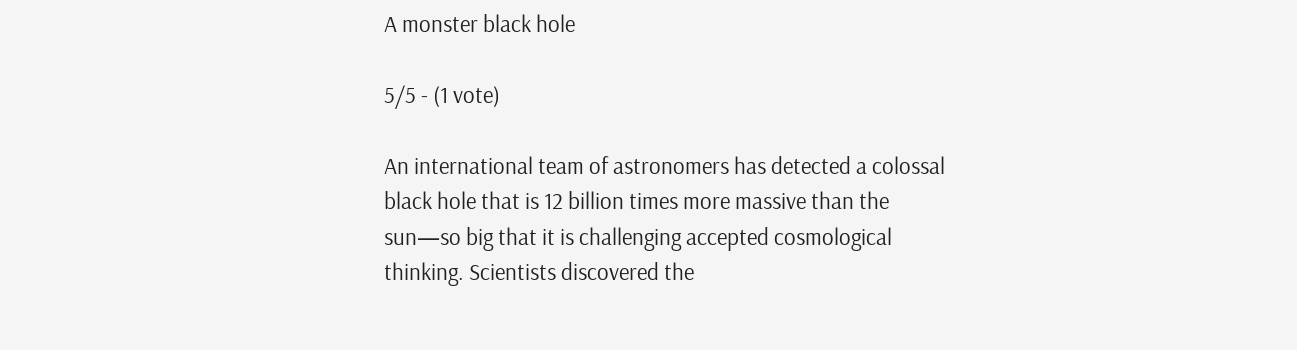A monster black hole

5/5 - (1 vote)

An international team of astronomers has detected a colossal black hole that is 12 billion times more massive than the sun—so big that it is challenging accepted cosmological thinking. Scientists discovered the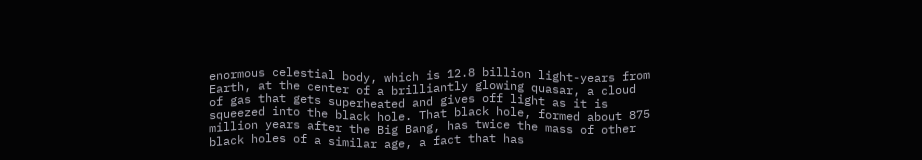enormous celestial body, which is 12.8 billion light-years from Earth, at the center of a brilliantly glowing quasar, a cloud of gas that gets superheated and gives off light as it is squeezed into the black hole. That black hole, formed about 875 million years after the Big Bang, has twice the mass of other black holes of a similar age, a fact that has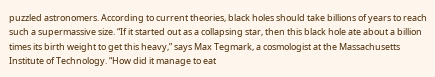puzzled astronomers. According to current theories, black holes should take billions of years to reach such a supermassive size. “If it started out as a collapsing star, then this black hole ate about a billion times its birth weight to get this heavy,” says Max Tegmark, a cosmologist at the Massachusetts Institute of Technology. “How did it manage to eat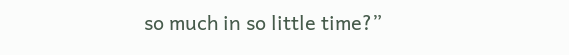so much in so little time?”